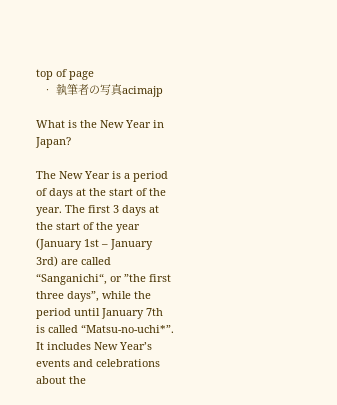top of page
  • 執筆者の写真acimajp

What is the New Year in Japan?

The New Year is a period of days at the start of the year. The first 3 days at the start of the year (January 1st – January 3rd) are called “Sanganichi“, or ”the first three days”, while the period until January 7th is called “Matsu-no-uchi*”. It includes New Year’s events and celebrations about the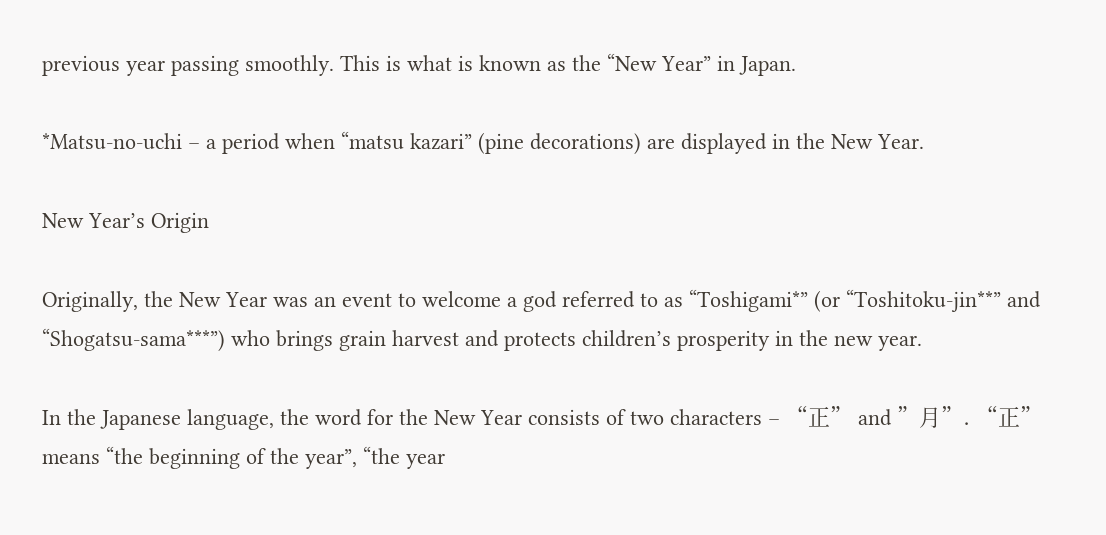previous year passing smoothly. This is what is known as the “New Year” in Japan.

*Matsu-no-uchi – a period when “matsu kazari” (pine decorations) are displayed in the New Year.

New Year’s Origin

Originally, the New Year was an event to welcome a god referred to as “Toshigami*” (or “Toshitoku-jin**” and “Shogatsu-sama***”) who brings grain harvest and protects children’s prosperity in the new year.

In the Japanese language, the word for the New Year consists of two characters – “正” and ”月”. “正” means “the beginning of the year”, “the year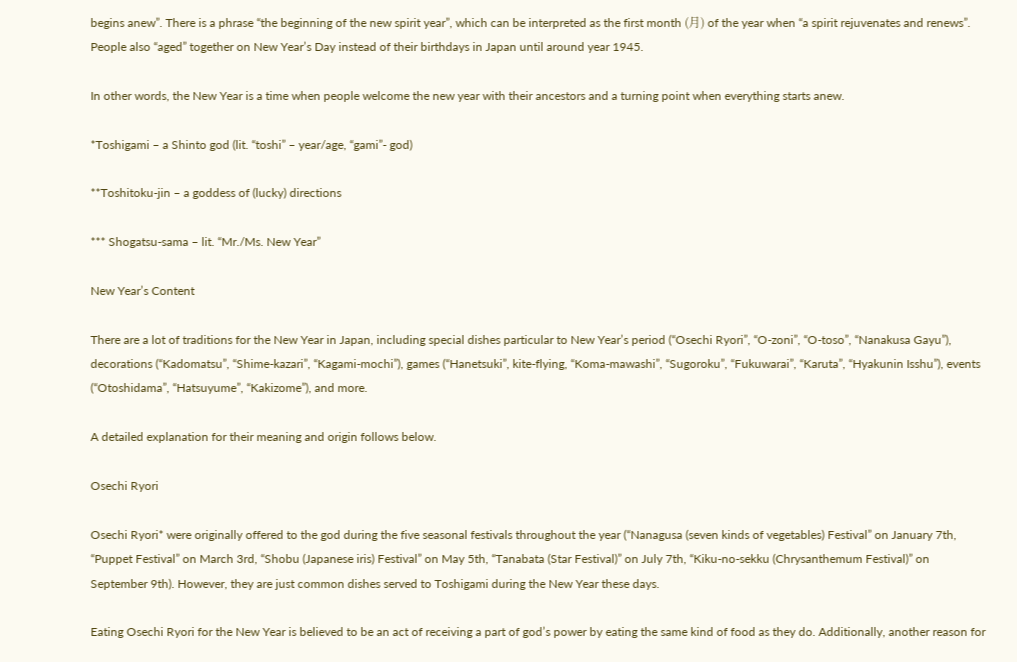begins anew”. There is a phrase “the beginning of the new spirit year”, which can be interpreted as the first month (月) of the year when “a spirit rejuvenates and renews”. People also “aged” together on New Year’s Day instead of their birthdays in Japan until around year 1945.

In other words, the New Year is a time when people welcome the new year with their ancestors and a turning point when everything starts anew.

*Toshigami – a Shinto god (lit. “toshi” – year/age, “gami”- god)

**Toshitoku-jin – a goddess of (lucky) directions

*** Shogatsu-sama – lit. “Mr./Ms. New Year”

New Year’s Content

There are a lot of traditions for the New Year in Japan, including special dishes particular to New Year’s period (“Osechi Ryori”, “O-zoni”, “O-toso”, “Nanakusa Gayu”), decorations (“Kadomatsu”, “Shime-kazari”, “Kagami-mochi”), games (“Hanetsuki”, kite-flying, “Koma-mawashi”, “Sugoroku”, “Fukuwarai”, “Karuta”, “Hyakunin Isshu”), events (“Otoshidama”, “Hatsuyume”, “Kakizome”), and more.

A detailed explanation for their meaning and origin follows below.

Osechi Ryori

Osechi Ryori* were originally offered to the god during the five seasonal festivals throughout the year (“Nanagusa (seven kinds of vegetables) Festival” on January 7th, “Puppet Festival” on March 3rd, “Shobu (Japanese iris) Festival” on May 5th, “Tanabata (Star Festival)” on July 7th, “Kiku-no-sekku (Chrysanthemum Festival)” on September 9th). However, they are just common dishes served to Toshigami during the New Year these days.

Eating Osechi Ryori for the New Year is believed to be an act of receiving a part of god’s power by eating the same kind of food as they do. Additionally, another reason for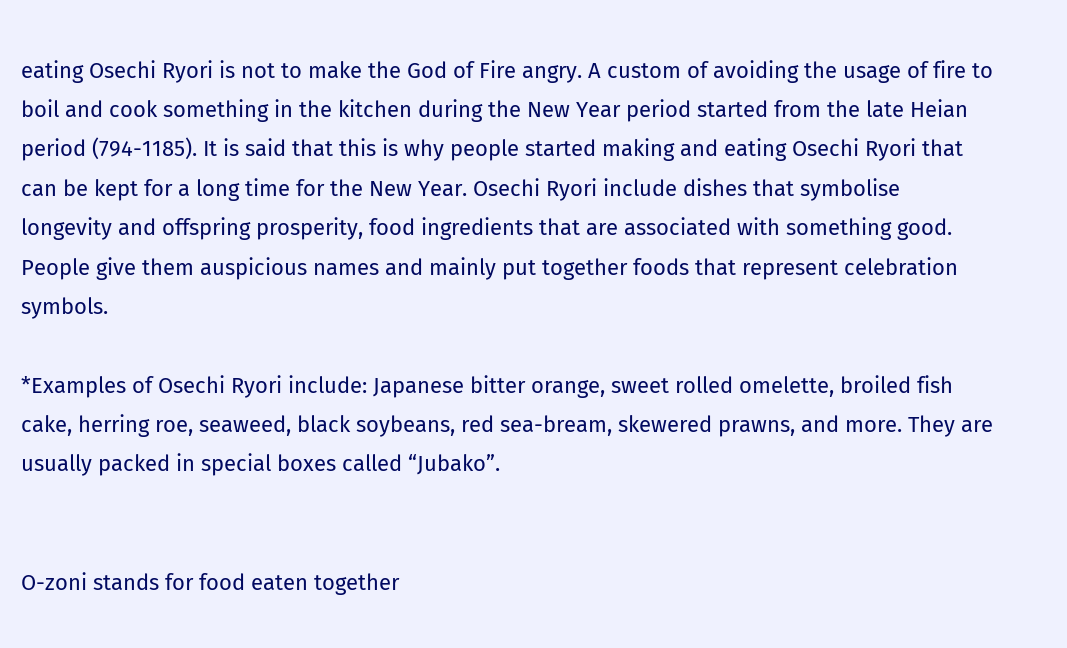eating Osechi Ryori is not to make the God of Fire angry. A custom of avoiding the usage of fire to boil and cook something in the kitchen during the New Year period started from the late Heian period (794-1185). It is said that this is why people started making and eating Osechi Ryori that can be kept for a long time for the New Year. Osechi Ryori include dishes that symbolise longevity and offspring prosperity, food ingredients that are associated with something good. People give them auspicious names and mainly put together foods that represent celebration symbols.

*Examples of Osechi Ryori include: Japanese bitter orange, sweet rolled omelette, broiled fish cake, herring roe, seaweed, black soybeans, red sea-bream, skewered prawns, and more. They are usually packed in special boxes called “Jubako”.


O-zoni stands for food eaten together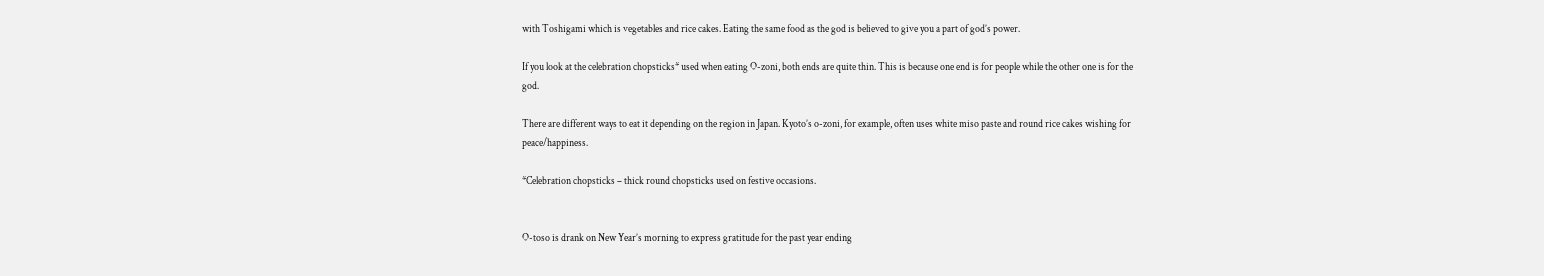with Toshigami which is vegetables and rice cakes. Eating the same food as the god is believed to give you a part of god’s power.

If you look at the celebration chopsticks* used when eating O-zoni, both ends are quite thin. This is because one end is for people while the other one is for the god.

There are different ways to eat it depending on the region in Japan. Kyoto’s o-zoni, for example, often uses white miso paste and round rice cakes wishing for peace/happiness.

*Celebration chopsticks – thick round chopsticks used on festive occasions.


O-toso is drank on New Year’s morning to express gratitude for the past year ending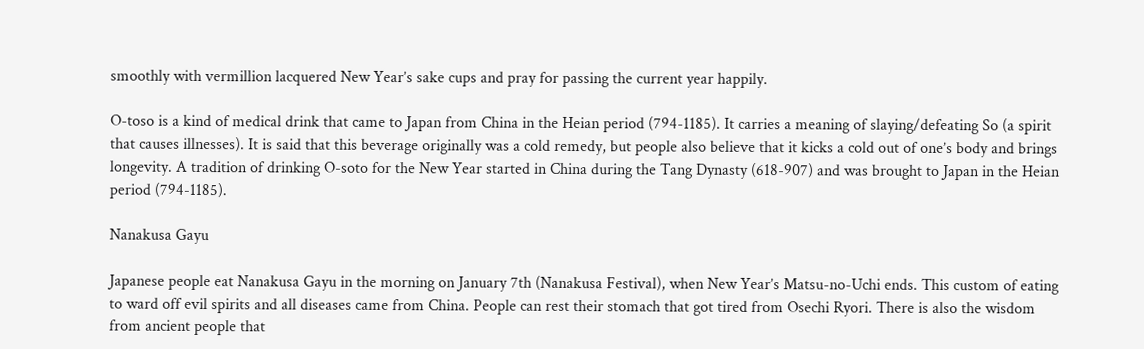smoothly with vermillion lacquered New Year’s sake cups and pray for passing the current year happily.

O-toso is a kind of medical drink that came to Japan from China in the Heian period (794-1185). It carries a meaning of slaying/defeating So (a spirit that causes illnesses). It is said that this beverage originally was a cold remedy, but people also believe that it kicks a cold out of one’s body and brings longevity. A tradition of drinking O-soto for the New Year started in China during the Tang Dynasty (618-907) and was brought to Japan in the Heian period (794-1185).

Nanakusa Gayu

Japanese people eat Nanakusa Gayu in the morning on January 7th (Nanakusa Festival), when New Year’s Matsu-no-Uchi ends. This custom of eating to ward off evil spirits and all diseases came from China. People can rest their stomach that got tired from Osechi Ryori. There is also the wisdom from ancient people that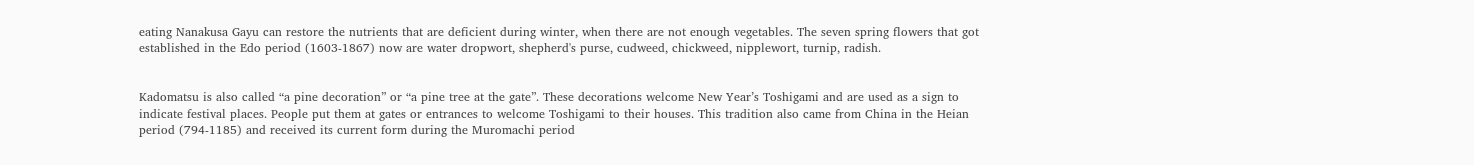eating Nanakusa Gayu can restore the nutrients that are deficient during winter, when there are not enough vegetables. The seven spring flowers that got established in the Edo period (1603-1867) now are water dropwort, shepherd's purse, cudweed, chickweed, nipplewort, turnip, radish.


Kadomatsu is also called “a pine decoration” or “a pine tree at the gate”. These decorations welcome New Year’s Toshigami and are used as a sign to indicate festival places. People put them at gates or entrances to welcome Toshigami to their houses. This tradition also came from China in the Heian period (794-1185) and received its current form during the Muromachi period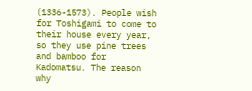(1336-1573). People wish for Toshigami to come to their house every year, so they use pine trees and bamboo for Kadomatsu. The reason why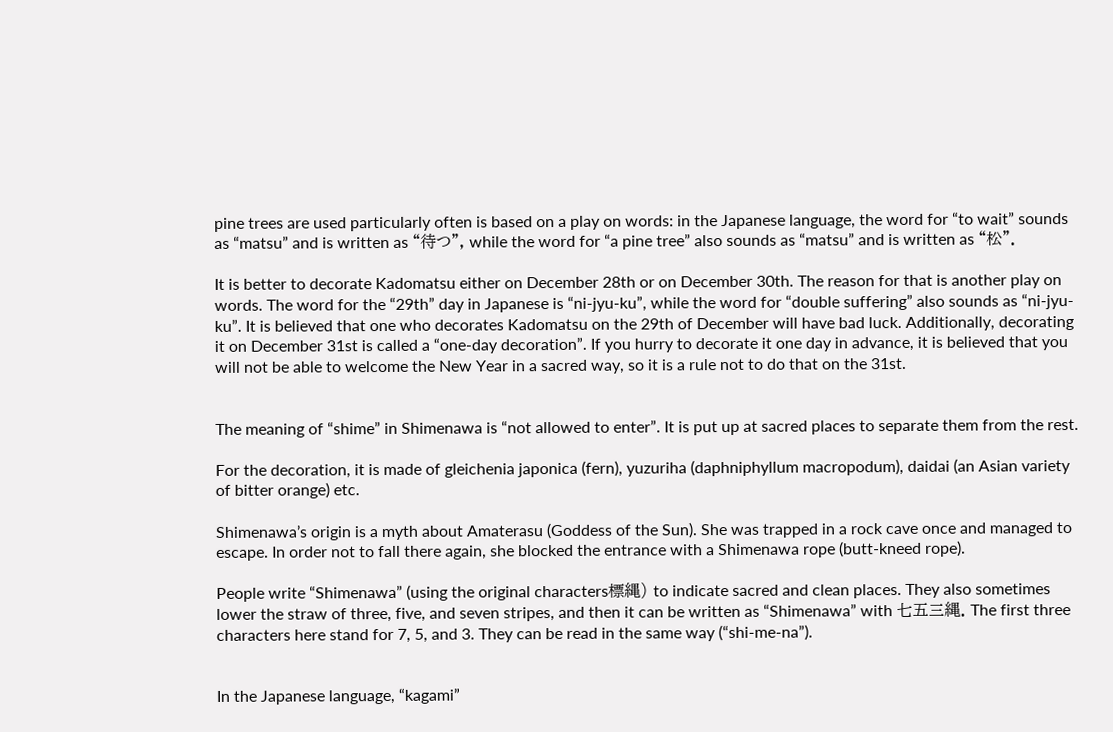pine trees are used particularly often is based on a play on words: in the Japanese language, the word for “to wait” sounds as “matsu” and is written as “待つ”, while the word for “a pine tree” also sounds as “matsu” and is written as “松”.

It is better to decorate Kadomatsu either on December 28th or on December 30th. The reason for that is another play on words. The word for the “29th” day in Japanese is “ni-jyu-ku”, while the word for “double suffering” also sounds as “ni-jyu-ku”. It is believed that one who decorates Kadomatsu on the 29th of December will have bad luck. Additionally, decorating it on December 31st is called a “one-day decoration”. If you hurry to decorate it one day in advance, it is believed that you will not be able to welcome the New Year in a sacred way, so it is a rule not to do that on the 31st.


The meaning of “shime” in Shimenawa is “not allowed to enter”. It is put up at sacred places to separate them from the rest.

For the decoration, it is made of gleichenia japonica (fern), yuzuriha (daphniphyllum macropodum), daidai (an Asian variety of bitter orange) etc.

Shimenawa’s origin is a myth about Amaterasu (Goddess of the Sun). She was trapped in a rock cave once and managed to escape. In order not to fall there again, she blocked the entrance with a Shimenawa rope (butt-kneed rope).

People write “Shimenawa” (using the original characters標縄) to indicate sacred and clean places. They also sometimes lower the straw of three, five, and seven stripes, and then it can be written as “Shimenawa” with 七五三縄. The first three characters here stand for 7, 5, and 3. They can be read in the same way (“shi-me-na”).


In the Japanese language, “kagami”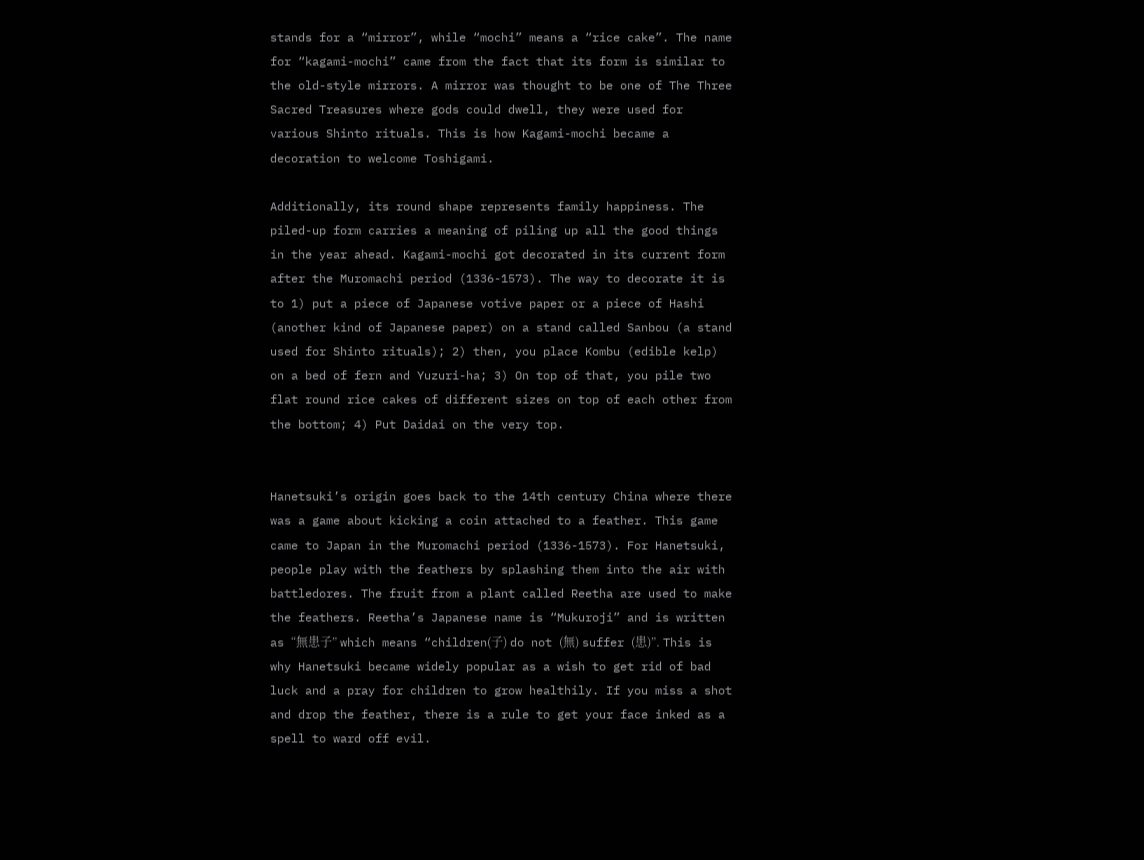stands for a “mirror”, while “mochi” means a “rice cake”. The name for “kagami-mochi” came from the fact that its form is similar to the old-style mirrors. A mirror was thought to be one of The Three Sacred Treasures where gods could dwell, they were used for various Shinto rituals. This is how Kagami-mochi became a decoration to welcome Toshigami.

Additionally, its round shape represents family happiness. The piled-up form carries a meaning of piling up all the good things in the year ahead. Kagami-mochi got decorated in its current form after the Muromachi period (1336-1573). The way to decorate it is to 1) put a piece of Japanese votive paper or a piece of Hashi (another kind of Japanese paper) on a stand called Sanbou (a stand used for Shinto rituals); 2) then, you place Kombu (edible kelp) on a bed of fern and Yuzuri-ha; 3) On top of that, you pile two flat round rice cakes of different sizes on top of each other from the bottom; 4) Put Daidai on the very top.


Hanetsuki’s origin goes back to the 14th century China where there was a game about kicking a coin attached to a feather. This game came to Japan in the Muromachi period (1336-1573). For Hanetsuki, people play with the feathers by splashing them into the air with battledores. The fruit from a plant called Reetha are used to make the feathers. Reetha’s Japanese name is “Mukuroji” and is written as “無患子” which means “children(子) do not (無) suffer (患)”. This is why Hanetsuki became widely popular as a wish to get rid of bad luck and a pray for children to grow healthily. If you miss a shot and drop the feather, there is a rule to get your face inked as a spell to ward off evil.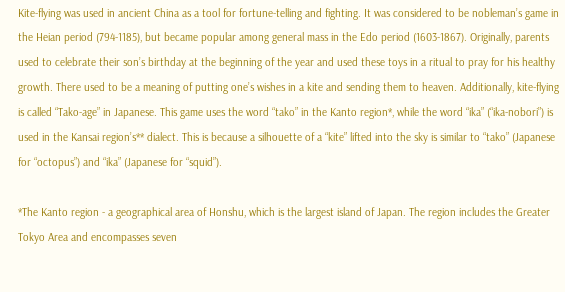Kite-flying was used in ancient China as a tool for fortune-telling and fighting. It was considered to be nobleman’s game in the Heian period (794-1185), but became popular among general mass in the Edo period (1603-1867). Originally, parents used to celebrate their son’s birthday at the beginning of the year and used these toys in a ritual to pray for his healthy growth. There used to be a meaning of putting one’s wishes in a kite and sending them to heaven. Additionally, kite-flying is called “Tako-age” in Japanese. This game uses the word “tako” in the Kanto region*, while the word “ika” (“ika-nobori”) is used in the Kansai region’s** dialect. This is because a silhouette of a “kite” lifted into the sky is similar to “tako” (Japanese for “octopus”) and “ika” (Japanese for “squid”).

*The Kanto region - a geographical area of Honshu, which is the largest island of Japan. The region includes the Greater Tokyo Area and encompasses seven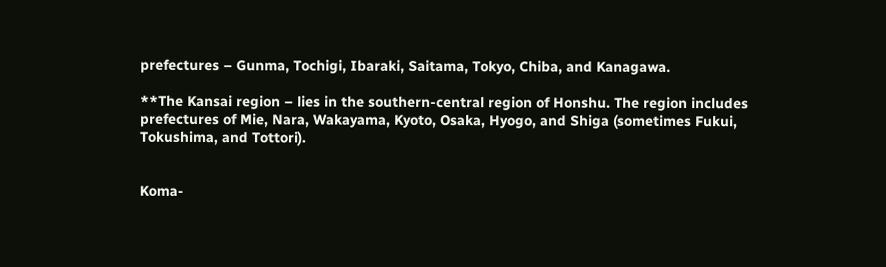prefectures – Gunma, Tochigi, Ibaraki, Saitama, Tokyo, Chiba, and Kanagawa.

**The Kansai region – lies in the southern-central region of Honshu. The region includes prefectures of Mie, Nara, Wakayama, Kyoto, Osaka, Hyogo, and Shiga (sometimes Fukui, Tokushima, and Tottori).


Koma-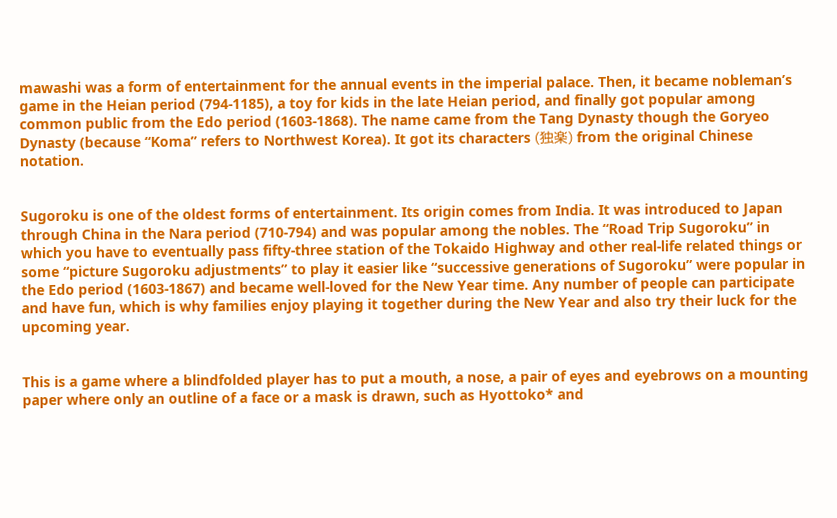mawashi was a form of entertainment for the annual events in the imperial palace. Then, it became nobleman’s game in the Heian period (794-1185), a toy for kids in the late Heian period, and finally got popular among common public from the Edo period (1603-1868). The name came from the Tang Dynasty though the Goryeo Dynasty (because “Koma” refers to Northwest Korea). It got its characters (独楽) from the original Chinese notation.


Sugoroku is one of the oldest forms of entertainment. Its origin comes from India. It was introduced to Japan through China in the Nara period (710-794) and was popular among the nobles. The “Road Trip Sugoroku” in which you have to eventually pass fifty-three station of the Tokaido Highway and other real-life related things or some “picture Sugoroku adjustments” to play it easier like “successive generations of Sugoroku” were popular in the Edo period (1603-1867) and became well-loved for the New Year time. Any number of people can participate and have fun, which is why families enjoy playing it together during the New Year and also try their luck for the upcoming year.


This is a game where a blindfolded player has to put a mouth, a nose, a pair of eyes and eyebrows on a mounting paper where only an outline of a face or a mask is drawn, such as Hyottoko* and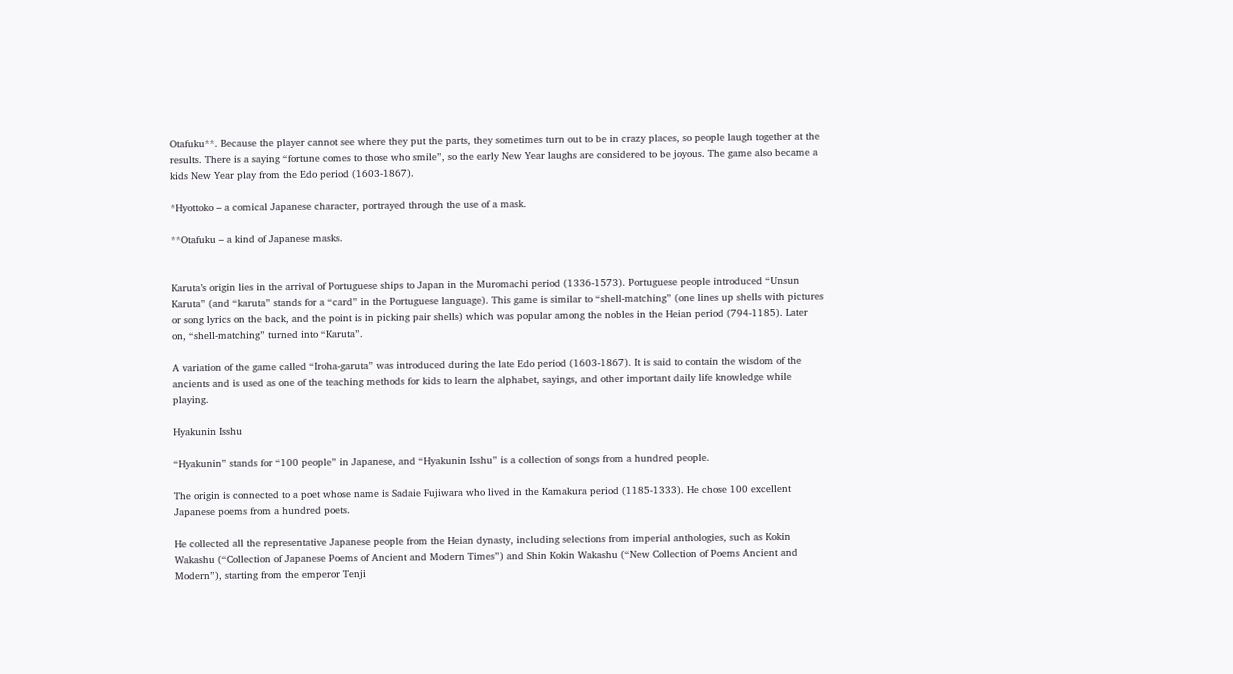Otafuku**. Because the player cannot see where they put the parts, they sometimes turn out to be in crazy places, so people laugh together at the results. There is a saying “fortune comes to those who smile”, so the early New Year laughs are considered to be joyous. The game also became a kids New Year play from the Edo period (1603-1867).

*Hyottoko – a comical Japanese character, portrayed through the use of a mask.

**Otafuku – a kind of Japanese masks.


Karuta’s origin lies in the arrival of Portuguese ships to Japan in the Muromachi period (1336-1573). Portuguese people introduced “Unsun Karuta” (and “karuta” stands for a “card” in the Portuguese language). This game is similar to “shell-matching” (one lines up shells with pictures or song lyrics on the back, and the point is in picking pair shells) which was popular among the nobles in the Heian period (794-1185). Later on, “shell-matching” turned into “Karuta”.

A variation of the game called “Iroha-garuta” was introduced during the late Edo period (1603-1867). It is said to contain the wisdom of the ancients and is used as one of the teaching methods for kids to learn the alphabet, sayings, and other important daily life knowledge while playing.

Hyakunin Isshu

“Hyakunin” stands for “100 people” in Japanese, and “Hyakunin Isshu” is a collection of songs from a hundred people.

The origin is connected to a poet whose name is Sadaie Fujiwara who lived in the Kamakura period (1185-1333). He chose 100 excellent Japanese poems from a hundred poets.

He collected all the representative Japanese people from the Heian dynasty, including selections from imperial anthologies, such as Kokin Wakashu (“Collection of Japanese Poems of Ancient and Modern Times”) and Shin Kokin Wakashu (“New Collection of Poems Ancient and Modern”), starting from the emperor Tenji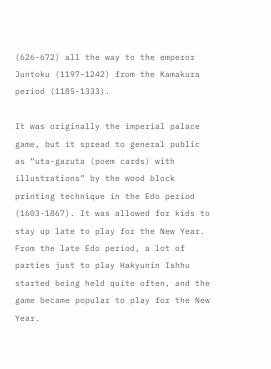(626-672) all the way to the emperor Juntoku (1197-1242) from the Kamakura period (1185-1333).

It was originally the imperial palace game, but it spread to general public as “uta-garuta (poem cards) with illustrations” by the wood block printing technique in the Edo period (1603-1867). It was allowed for kids to stay up late to play for the New Year. From the late Edo period, a lot of parties just to play Hakyunin Ishhu started being held quite often, and the game became popular to play for the New Year.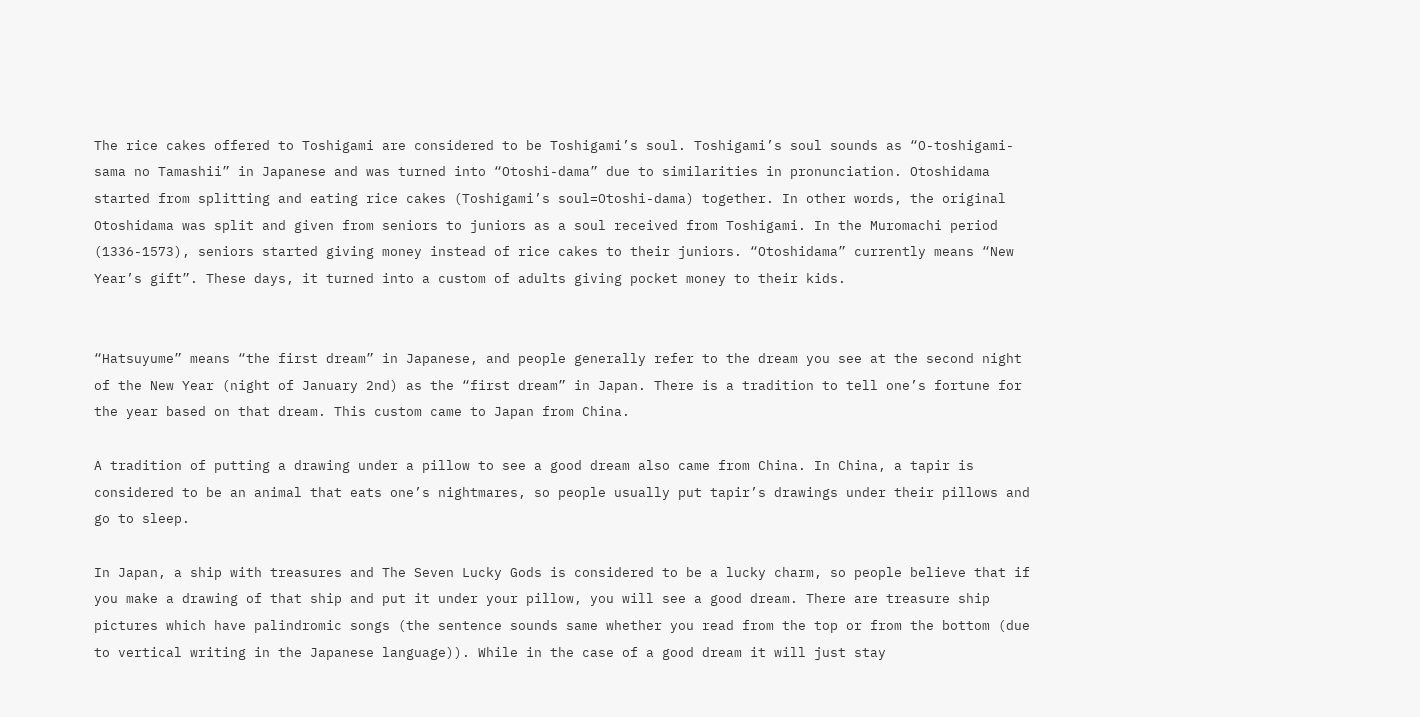The rice cakes offered to Toshigami are considered to be Toshigami’s soul. Toshigami’s soul sounds as “O-toshigami-sama no Tamashii” in Japanese and was turned into “Otoshi-dama” due to similarities in pronunciation. Otoshidama started from splitting and eating rice cakes (Toshigami’s soul=Otoshi-dama) together. In other words, the original Otoshidama was split and given from seniors to juniors as a soul received from Toshigami. In the Muromachi period (1336-1573), seniors started giving money instead of rice cakes to their juniors. “Otoshidama” currently means “New Year’s gift”. These days, it turned into a custom of adults giving pocket money to their kids.


“Hatsuyume” means “the first dream” in Japanese, and people generally refer to the dream you see at the second night of the New Year (night of January 2nd) as the “first dream” in Japan. There is a tradition to tell one’s fortune for the year based on that dream. This custom came to Japan from China.

A tradition of putting a drawing under a pillow to see a good dream also came from China. In China, a tapir is considered to be an animal that eats one’s nightmares, so people usually put tapir’s drawings under their pillows and go to sleep.

In Japan, a ship with treasures and The Seven Lucky Gods is considered to be a lucky charm, so people believe that if you make a drawing of that ship and put it under your pillow, you will see a good dream. There are treasure ship pictures which have palindromic songs (the sentence sounds same whether you read from the top or from the bottom (due to vertical writing in the Japanese language)). While in the case of a good dream it will just stay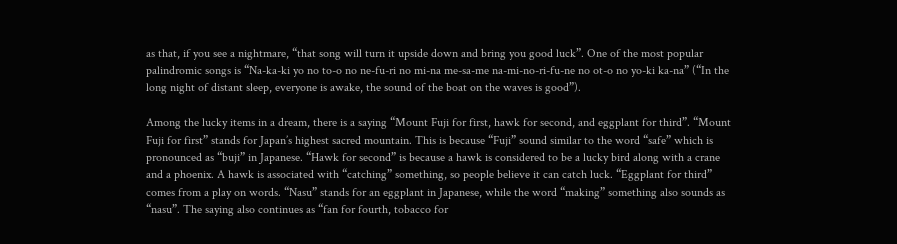as that, if you see a nightmare, “that song will turn it upside down and bring you good luck”. One of the most popular palindromic songs is “Na-ka-ki yo no to-o no ne-fu-ri no mi-na me-sa-me na-mi-no-ri-fu-ne no ot-o no yo-ki ka-na” (“In the long night of distant sleep, everyone is awake, the sound of the boat on the waves is good”).

Among the lucky items in a dream, there is a saying “Mount Fuji for first, hawk for second, and eggplant for third”. “Mount Fuji for first” stands for Japan’s highest sacred mountain. This is because “Fuji” sound similar to the word “safe” which is pronounced as “buji” in Japanese. “Hawk for second” is because a hawk is considered to be a lucky bird along with a crane and a phoenix. A hawk is associated with “catching” something, so people believe it can catch luck. “Eggplant for third” comes from a play on words. “Nasu” stands for an eggplant in Japanese, while the word “making” something also sounds as “nasu”. The saying also continues as “fan for fourth, tobacco for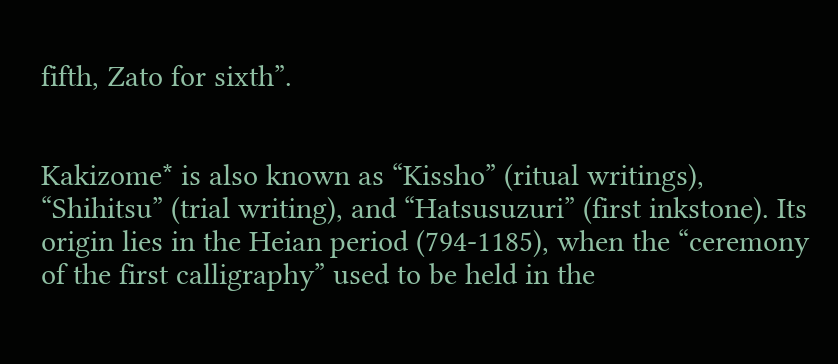fifth, Zato for sixth”.


Kakizome* is also known as “Kissho” (ritual writings), “Shihitsu” (trial writing), and “Hatsusuzuri” (first inkstone). Its origin lies in the Heian period (794-1185), when the “ceremony of the first calligraphy” used to be held in the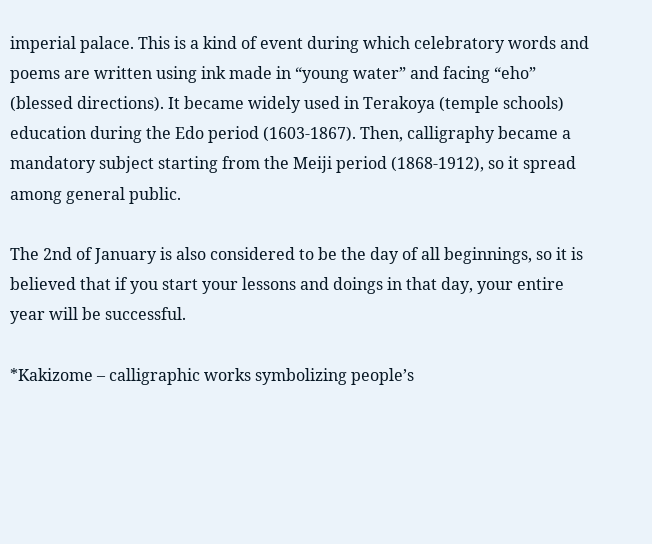imperial palace. This is a kind of event during which celebratory words and poems are written using ink made in “young water” and facing “eho” (blessed directions). It became widely used in Terakoya (temple schools) education during the Edo period (1603-1867). Then, calligraphy became a mandatory subject starting from the Meiji period (1868-1912), so it spread among general public.

The 2nd of January is also considered to be the day of all beginnings, so it is believed that if you start your lessons and doings in that day, your entire year will be successful.

*Kakizome – calligraphic works symbolizing people’s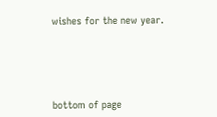wishes for the new year.





bottom of page